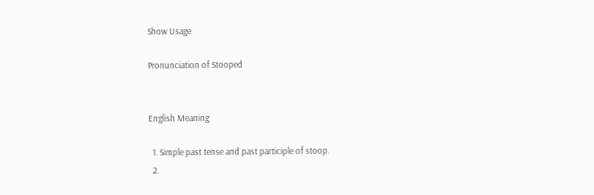Show Usage

Pronunciation of Stooped


English Meaning

  1. Simple past tense and past participle of stoop.
  2.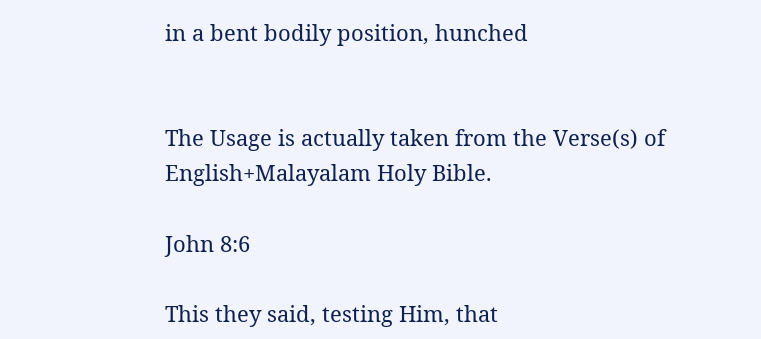in a bent bodily position, hunched


The Usage is actually taken from the Verse(s) of English+Malayalam Holy Bible.

John 8:6

This they said, testing Him, that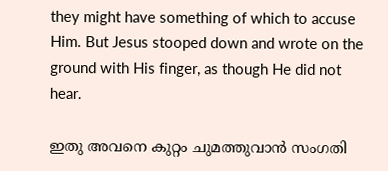they might have something of which to accuse Him. But Jesus stooped down and wrote on the ground with His finger, as though He did not hear.

ഇതു അവനെ കുറ്റം ചുമത്തുവാൻ സംഗതി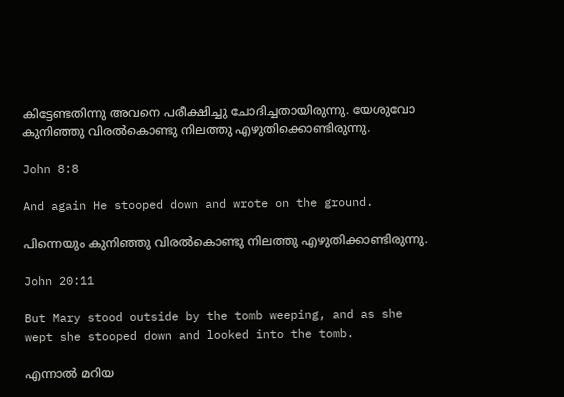കിട്ടേണ്ടതിന്നു അവനെ പരീക്ഷിച്ചു ചോദിച്ചതായിരുന്നു. യേശുവോ കുനിഞ്ഞു വിരൽകൊണ്ടു നിലത്തു എഴുതിക്കൊണ്ടിരുന്നു.

John 8:8

And again He stooped down and wrote on the ground.

പിന്നെയും കുനിഞ്ഞു വിരൽകൊണ്ടു നിലത്തു എഴുതിക്കാണ്ടിരുന്നു.

John 20:11

But Mary stood outside by the tomb weeping, and as she wept she stooped down and looked into the tomb.

എന്നാൽ മറിയ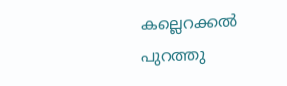കല്ലെറക്കൽ പുറത്തു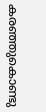കരഞ്ഞുകൊണ്ടു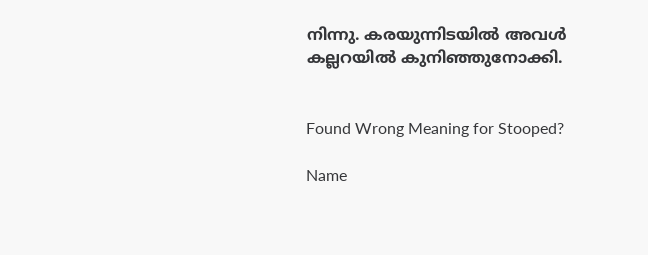നിന്നു. കരയുന്നിടയിൽ അവൾ കല്ലറയിൽ കുനിഞ്ഞുനോക്കി.


Found Wrong Meaning for Stooped?

Name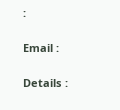:

Email :

Details :